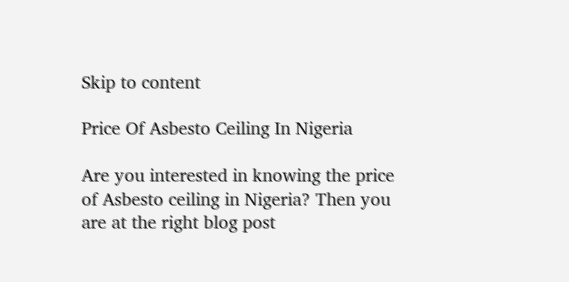Skip to content

Price Of Asbesto Ceiling In Nigeria

Are you interested in knowing the price of Asbesto ceiling in Nigeria? Then you are at the right blog post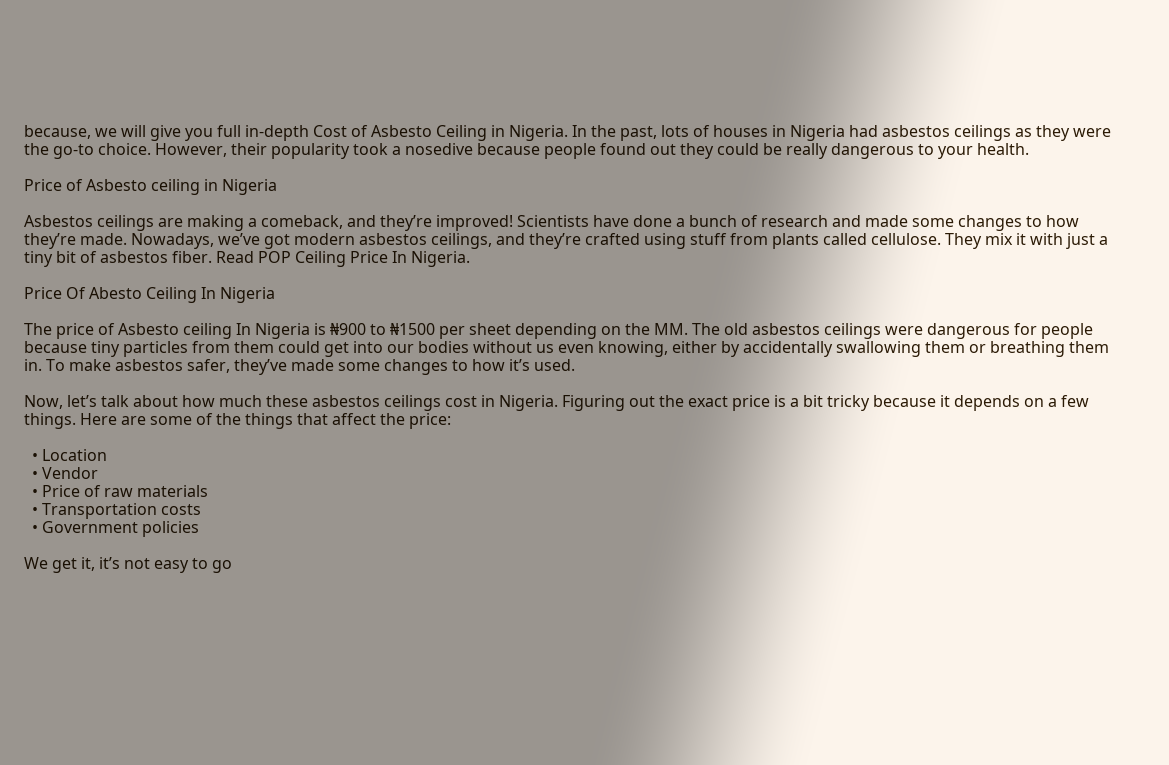because, we will give you full in-depth Cost of Asbesto Ceiling in Nigeria. In the past, lots of houses in Nigeria had asbestos ceilings as they were the go-to choice. However, their popularity took a nosedive because people found out they could be really dangerous to your health.

Price of Asbesto ceiling in Nigeria

Asbestos ceilings are making a comeback, and they’re improved! Scientists have done a bunch of research and made some changes to how they’re made. Nowadays, we’ve got modern asbestos ceilings, and they’re crafted using stuff from plants called cellulose. They mix it with just a tiny bit of asbestos fiber. Read POP Ceiling Price In Nigeria.

Price Of Abesto Ceiling In Nigeria

The price of Asbesto ceiling In Nigeria is ₦900 to ₦1500 per sheet depending on the MM. The old asbestos ceilings were dangerous for people because tiny particles from them could get into our bodies without us even knowing, either by accidentally swallowing them or breathing them in. To make asbestos safer, they’ve made some changes to how it’s used.

Now, let’s talk about how much these asbestos ceilings cost in Nigeria. Figuring out the exact price is a bit tricky because it depends on a few things. Here are some of the things that affect the price:

  • Location
  • Vendor
  • Price of raw materials
  • Transportation costs
  • Government policies

We get it, it’s not easy to go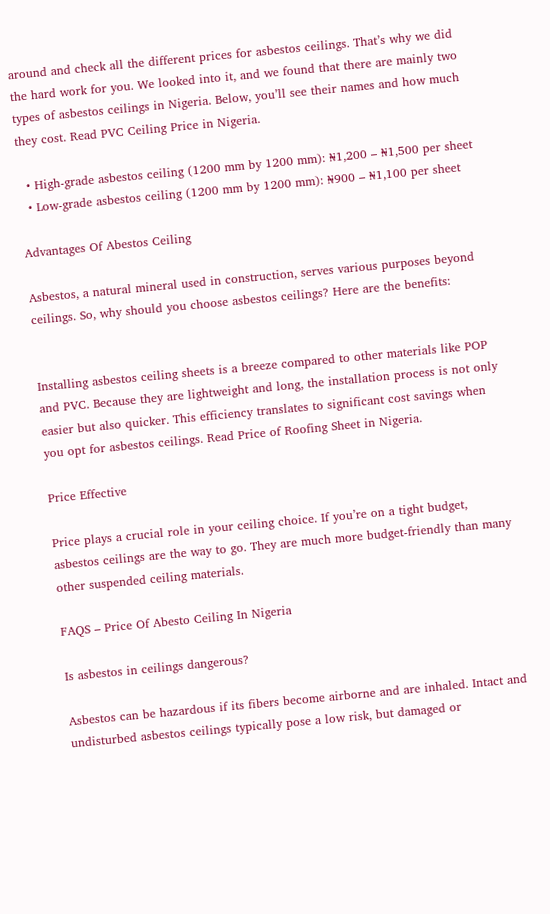around and check all the different prices for asbestos ceilings. That’s why we did the hard work for you. We looked into it, and we found that there are mainly two types of asbestos ceilings in Nigeria. Below, you’ll see their names and how much they cost. Read PVC Ceiling Price in Nigeria.

  • High-grade asbestos ceiling (1200 mm by 1200 mm): ₦1,200 – ₦1,500 per sheet
  • Low-grade asbestos ceiling (1200 mm by 1200 mm): ₦900 – ₦1,100 per sheet

Advantages Of Abestos Ceiling

Asbestos, a natural mineral used in construction, serves various purposes beyond ceilings. So, why should you choose asbestos ceilings? Here are the benefits:


Installing asbestos ceiling sheets is a breeze compared to other materials like POP and PVC. Because they are lightweight and long, the installation process is not only easier but also quicker. This efficiency translates to significant cost savings when you opt for asbestos ceilings. Read Price of Roofing Sheet in Nigeria.

Price Effective

Price plays a crucial role in your ceiling choice. If you’re on a tight budget, asbestos ceilings are the way to go. They are much more budget-friendly than many other suspended ceiling materials.

FAQS – Price Of Abesto Ceiling In Nigeria

Is asbestos in ceilings dangerous?

Asbestos can be hazardous if its fibers become airborne and are inhaled. Intact and undisturbed asbestos ceilings typically pose a low risk, but damaged or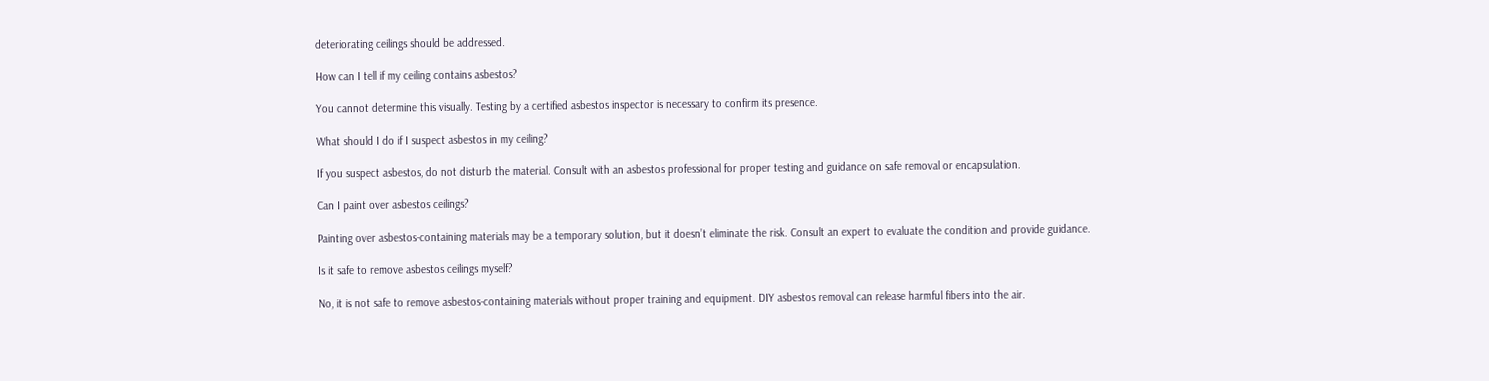deteriorating ceilings should be addressed.

How can I tell if my ceiling contains asbestos?

You cannot determine this visually. Testing by a certified asbestos inspector is necessary to confirm its presence.

What should I do if I suspect asbestos in my ceiling?

If you suspect asbestos, do not disturb the material. Consult with an asbestos professional for proper testing and guidance on safe removal or encapsulation.

Can I paint over asbestos ceilings?

Painting over asbestos-containing materials may be a temporary solution, but it doesn’t eliminate the risk. Consult an expert to evaluate the condition and provide guidance.

Is it safe to remove asbestos ceilings myself?

No, it is not safe to remove asbestos-containing materials without proper training and equipment. DIY asbestos removal can release harmful fibers into the air.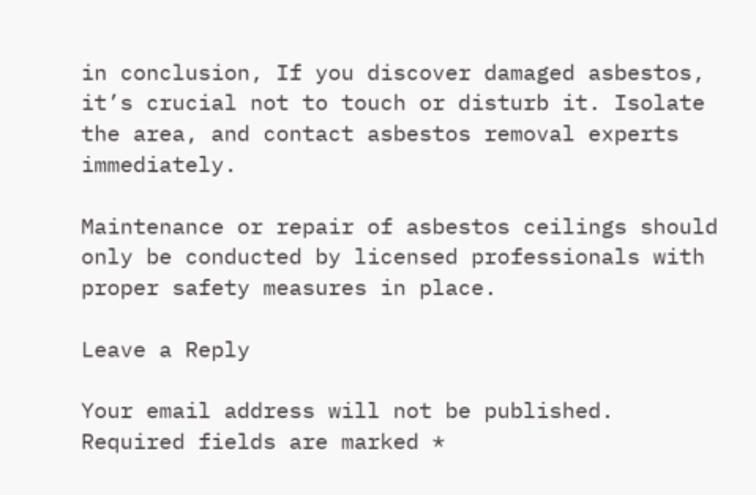in conclusion, If you discover damaged asbestos, it’s crucial not to touch or disturb it. Isolate the area, and contact asbestos removal experts immediately.

Maintenance or repair of asbestos ceilings should only be conducted by licensed professionals with proper safety measures in place.

Leave a Reply

Your email address will not be published. Required fields are marked *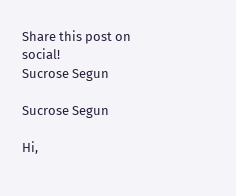Share this post on social!
Sucrose Segun

Sucrose Segun

Hi,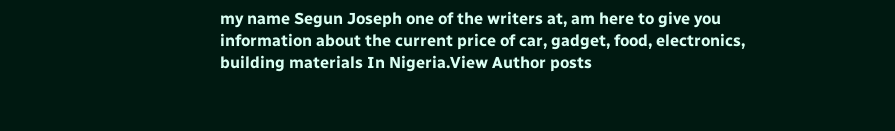my name Segun Joseph one of the writers at, am here to give you information about the current price of car, gadget, food, electronics, building materials In Nigeria.View Author posts